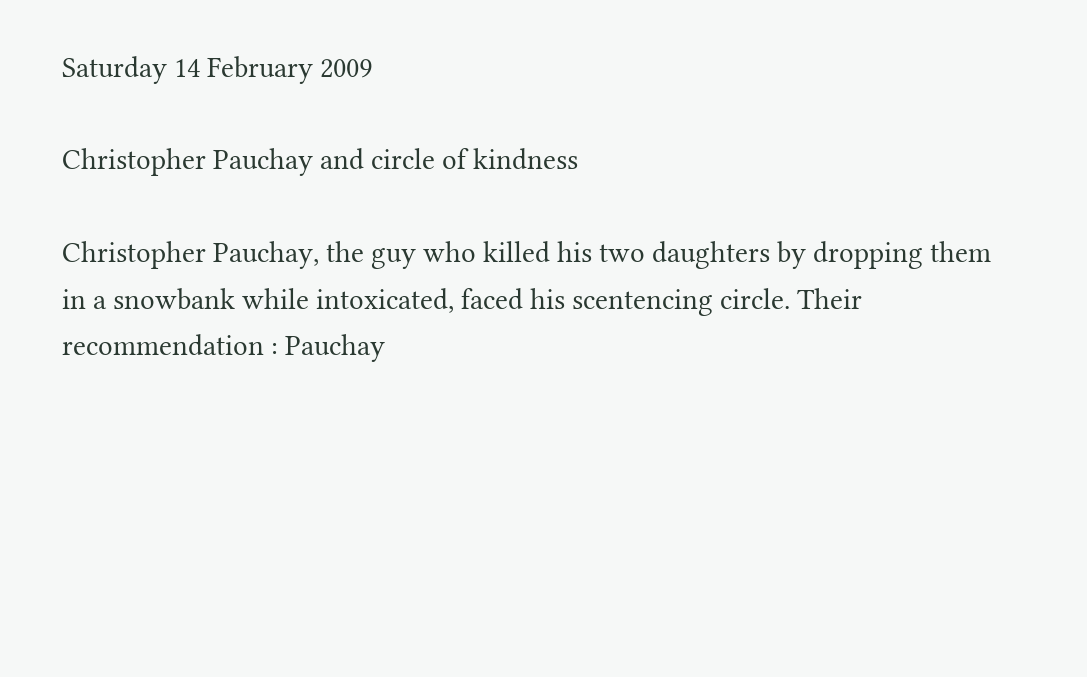Saturday 14 February 2009

Christopher Pauchay and circle of kindness

Christopher Pauchay, the guy who killed his two daughters by dropping them in a snowbank while intoxicated, faced his scentencing circle. Their recommendation : Pauchay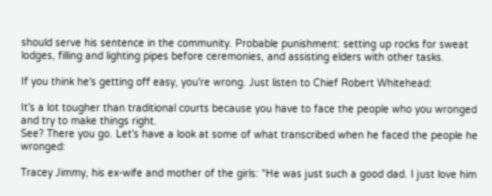should serve his sentence in the community. Probable punishment: setting up rocks for sweat lodges, filling and lighting pipes before ceremonies, and assisting elders with other tasks.

If you think he's getting off easy, you're wrong. Just listen to Chief Robert Whitehead:

It's a lot tougher than traditional courts because you have to face the people who you wronged and try to make things right.
See? There you go. Let's have a look at some of what transcribed when he faced the people he wronged:

Tracey Jimmy, his ex-wife and mother of the girls: "He was just such a good dad. I just love him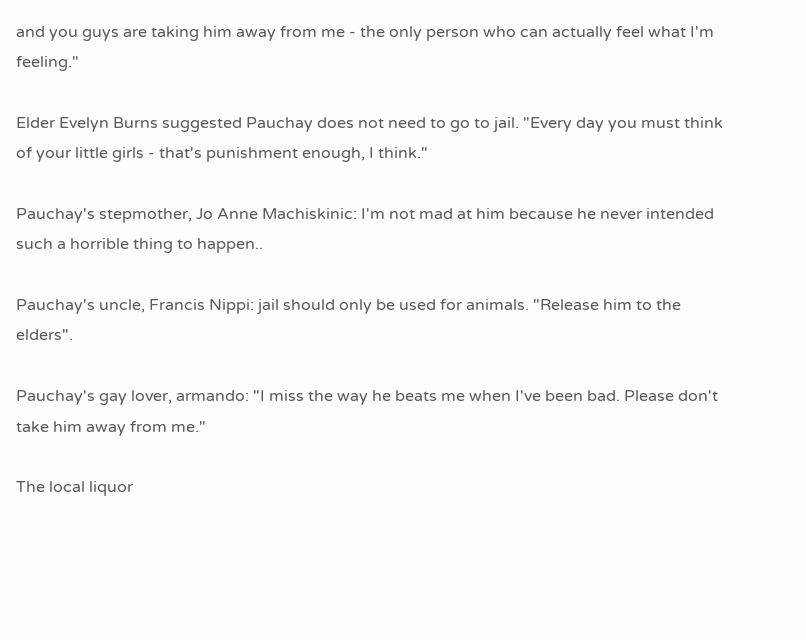and you guys are taking him away from me - the only person who can actually feel what I'm feeling."

Elder Evelyn Burns suggested Pauchay does not need to go to jail. "Every day you must think of your little girls - that's punishment enough, I think."

Pauchay's stepmother, Jo Anne Machiskinic: I'm not mad at him because he never intended such a horrible thing to happen..

Pauchay's uncle, Francis Nippi: jail should only be used for animals. "Release him to the elders".

Pauchay's gay lover, armando: "I miss the way he beats me when I've been bad. Please don't take him away from me."

The local liquor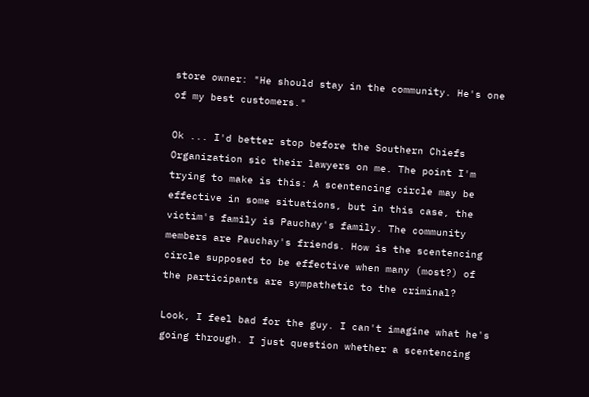store owner: "He should stay in the community. He's one of my best customers."

Ok ... I'd better stop before the Southern Chiefs Organization sic their lawyers on me. The point I'm trying to make is this: A scentencing circle may be effective in some situations, but in this case, the victim's family is Pauchay's family. The community members are Pauchay's friends. How is the scentencing circle supposed to be effective when many (most?) of the participants are sympathetic to the criminal?

Look, I feel bad for the guy. I can't imagine what he's going through. I just question whether a scentencing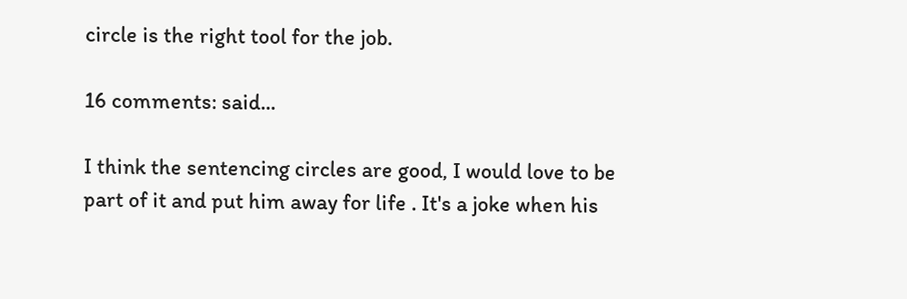circle is the right tool for the job.

16 comments: said...

I think the sentencing circles are good, I would love to be part of it and put him away for life . It's a joke when his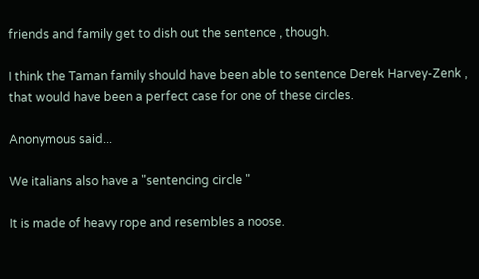friends and family get to dish out the sentence , though.

I think the Taman family should have been able to sentence Derek Harvey-Zenk , that would have been a perfect case for one of these circles.

Anonymous said...

We italians also have a "sentencing circle "

It is made of heavy rope and resembles a noose.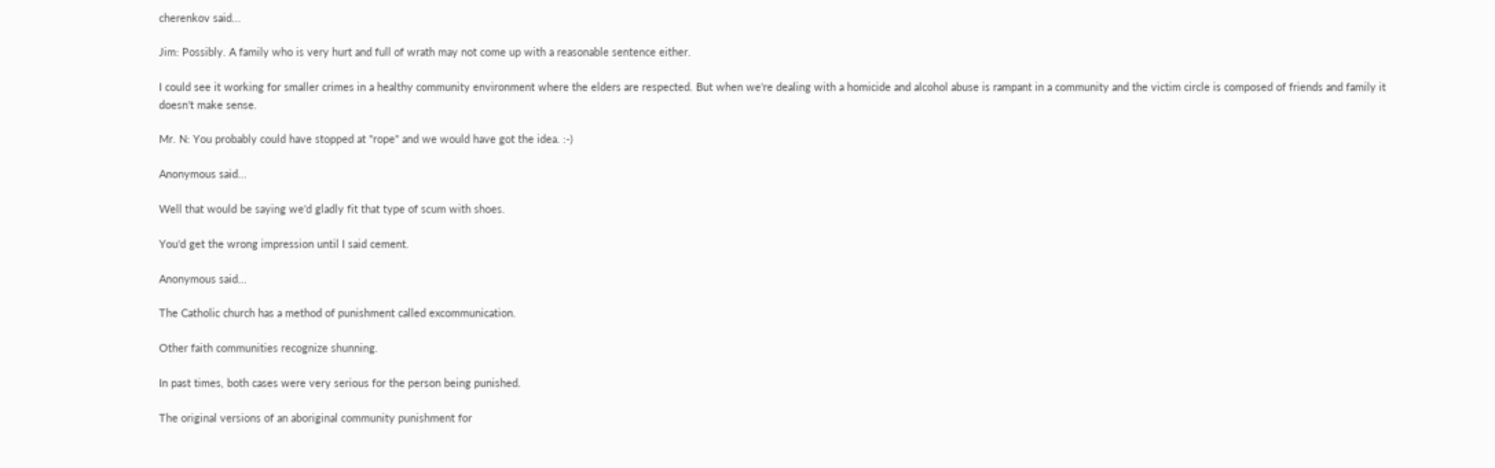cherenkov said...

Jim: Possibly. A family who is very hurt and full of wrath may not come up with a reasonable sentence either.

I could see it working for smaller crimes in a healthy community environment where the elders are respected. But when we're dealing with a homicide and alcohol abuse is rampant in a community and the victim circle is composed of friends and family it doesn't make sense.

Mr. N: You probably could have stopped at "rope" and we would have got the idea. :-)

Anonymous said...

Well that would be saying we'd gladly fit that type of scum with shoes.

You'd get the wrong impression until I said cement.

Anonymous said...

The Catholic church has a method of punishment called excommunication.

Other faith communities recognize shunning.

In past times, both cases were very serious for the person being punished.

The original versions of an aboriginal community punishment for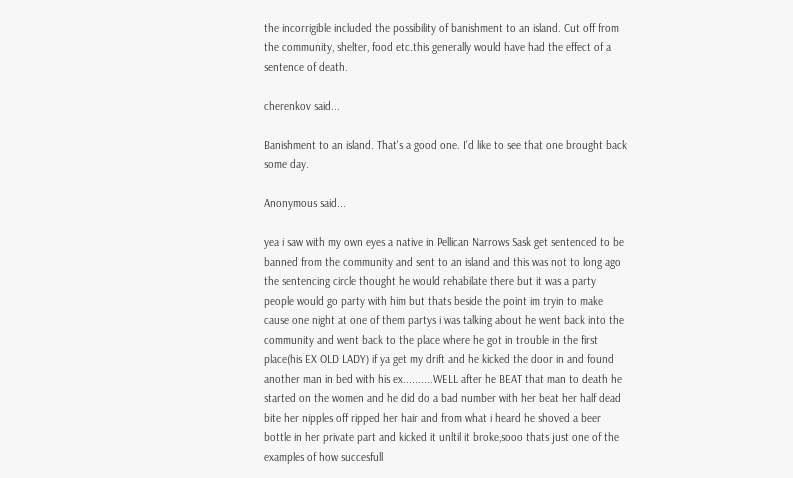the incorrigible included the possibility of banishment to an island. Cut off from the community, shelter, food etc.this generally would have had the effect of a sentence of death.

cherenkov said...

Banishment to an island. That's a good one. I'd like to see that one brought back some day.

Anonymous said...

yea i saw with my own eyes a native in Pellican Narrows Sask get sentenced to be banned from the community and sent to an island and this was not to long ago the sentencing circle thought he would rehabilate there but it was a party people would go party with him but thats beside the point im tryin to make cause one night at one of them partys i was talking about he went back into the community and went back to the place where he got in trouble in the first place(his EX OLD LADY) if ya get my drift and he kicked the door in and found another man in bed with his ex..........WELL after he BEAT that man to death he started on the women and he did do a bad number with her beat her half dead bite her nipples off ripped her hair and from what i heard he shoved a beer bottle in her private part and kicked it unltil it broke,sooo thats just one of the examples of how succesfull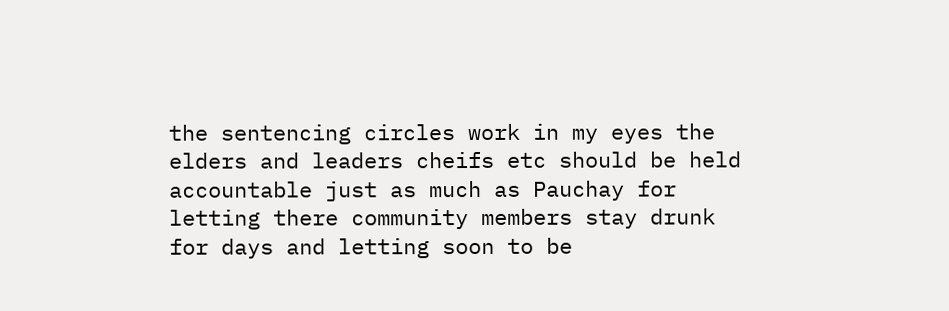the sentencing circles work in my eyes the elders and leaders cheifs etc should be held accountable just as much as Pauchay for letting there community members stay drunk for days and letting soon to be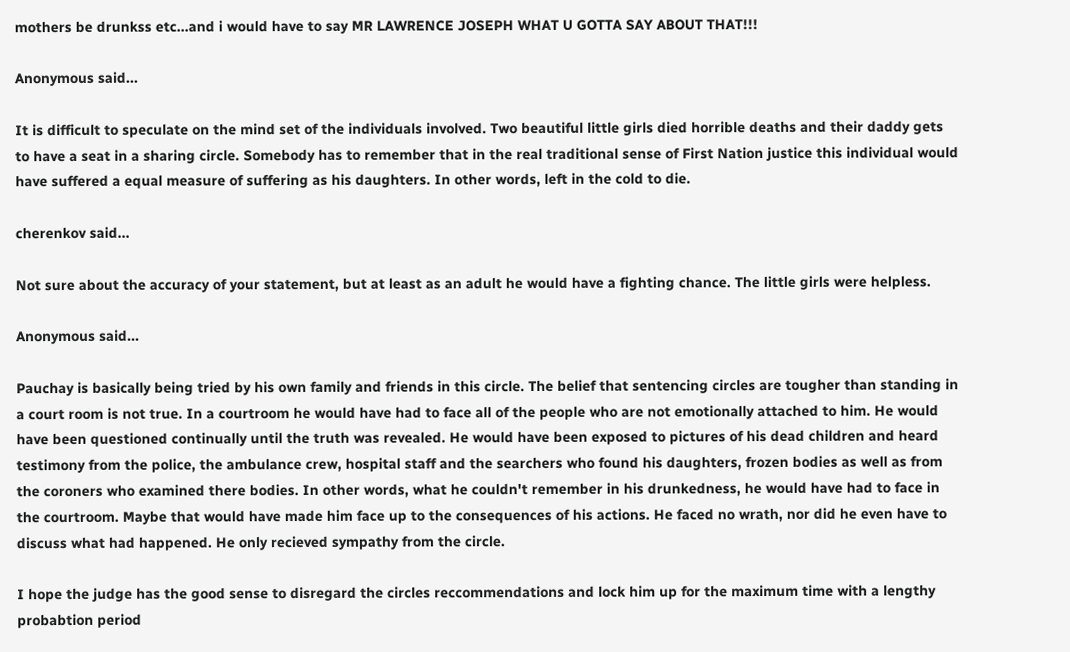mothers be drunkss etc...and i would have to say MR LAWRENCE JOSEPH WHAT U GOTTA SAY ABOUT THAT!!!

Anonymous said...

It is difficult to speculate on the mind set of the individuals involved. Two beautiful little girls died horrible deaths and their daddy gets to have a seat in a sharing circle. Somebody has to remember that in the real traditional sense of First Nation justice this individual would have suffered a equal measure of suffering as his daughters. In other words, left in the cold to die.

cherenkov said...

Not sure about the accuracy of your statement, but at least as an adult he would have a fighting chance. The little girls were helpless.

Anonymous said...

Pauchay is basically being tried by his own family and friends in this circle. The belief that sentencing circles are tougher than standing in a court room is not true. In a courtroom he would have had to face all of the people who are not emotionally attached to him. He would have been questioned continually until the truth was revealed. He would have been exposed to pictures of his dead children and heard testimony from the police, the ambulance crew, hospital staff and the searchers who found his daughters, frozen bodies as well as from the coroners who examined there bodies. In other words, what he couldn't remember in his drunkedness, he would have had to face in the courtroom. Maybe that would have made him face up to the consequences of his actions. He faced no wrath, nor did he even have to discuss what had happened. He only recieved sympathy from the circle.

I hope the judge has the good sense to disregard the circles reccommendations and lock him up for the maximum time with a lengthy probabtion period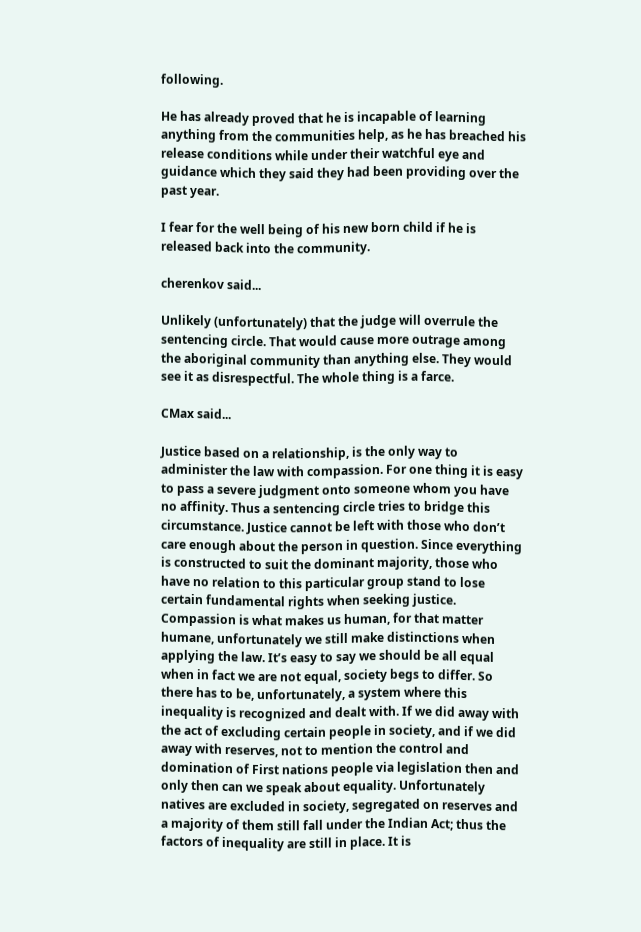following.

He has already proved that he is incapable of learning anything from the communities help, as he has breached his release conditions while under their watchful eye and guidance which they said they had been providing over the past year.

I fear for the well being of his new born child if he is released back into the community.

cherenkov said...

Unlikely (unfortunately) that the judge will overrule the sentencing circle. That would cause more outrage among the aboriginal community than anything else. They would see it as disrespectful. The whole thing is a farce.

CMax said...

Justice based on a relationship, is the only way to administer the law with compassion. For one thing it is easy to pass a severe judgment onto someone whom you have no affinity. Thus a sentencing circle tries to bridge this circumstance. Justice cannot be left with those who don’t care enough about the person in question. Since everything is constructed to suit the dominant majority, those who have no relation to this particular group stand to lose certain fundamental rights when seeking justice. Compassion is what makes us human, for that matter humane, unfortunately we still make distinctions when applying the law. It’s easy to say we should be all equal when in fact we are not equal, society begs to differ. So there has to be, unfortunately, a system where this inequality is recognized and dealt with. If we did away with the act of excluding certain people in society, and if we did away with reserves, not to mention the control and domination of First nations people via legislation then and only then can we speak about equality. Unfortunately natives are excluded in society, segregated on reserves and a majority of them still fall under the Indian Act; thus the factors of inequality are still in place. It is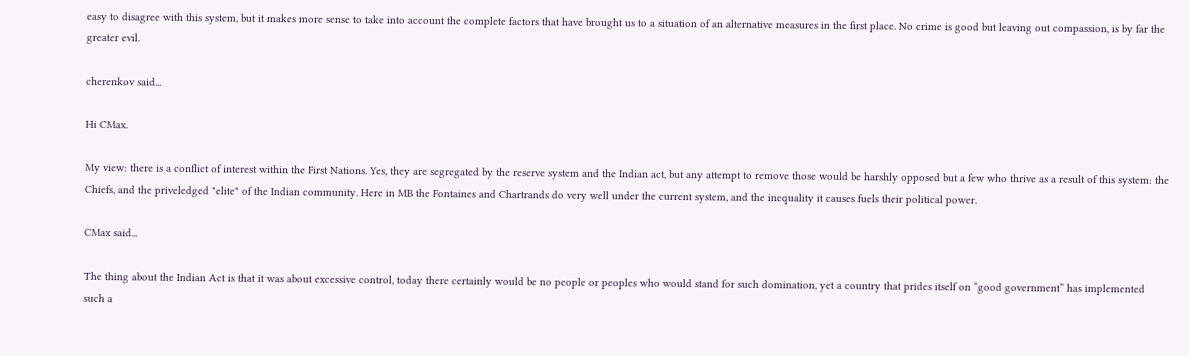easy to disagree with this system, but it makes more sense to take into account the complete factors that have brought us to a situation of an alternative measures in the first place. No crime is good but leaving out compassion, is by far the greater evil.

cherenkov said...

Hi CMax.

My view: there is a conflict of interest within the First Nations. Yes, they are segregated by the reserve system and the Indian act, but any attempt to remove those would be harshly opposed but a few who thrive as a result of this system: the Chiefs, and the priveledged "elite" of the Indian community. Here in MB the Fontaines and Chartrands do very well under the current system, and the inequality it causes fuels their political power.

CMax said...

The thing about the Indian Act is that it was about excessive control, today there certainly would be no people or peoples who would stand for such domination, yet a country that prides itself on “good government” has implemented such a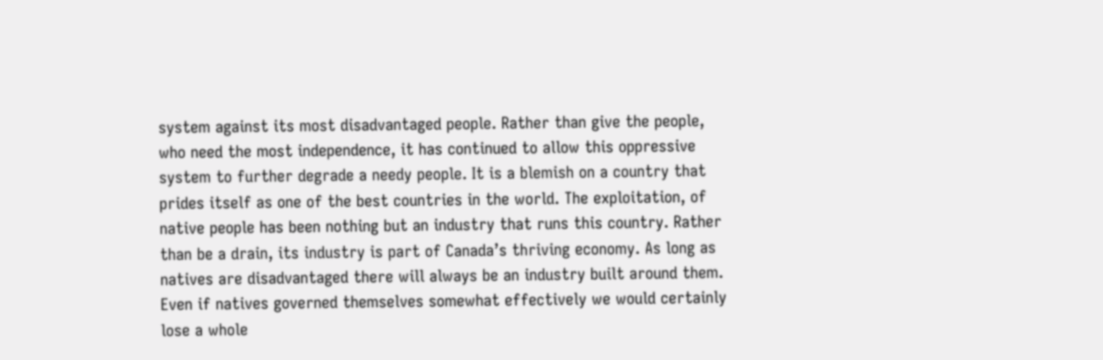system against its most disadvantaged people. Rather than give the people, who need the most independence, it has continued to allow this oppressive system to further degrade a needy people. It is a blemish on a country that prides itself as one of the best countries in the world. The exploitation, of native people has been nothing but an industry that runs this country. Rather than be a drain, its industry is part of Canada’s thriving economy. As long as natives are disadvantaged there will always be an industry built around them. Even if natives governed themselves somewhat effectively we would certainly lose a whole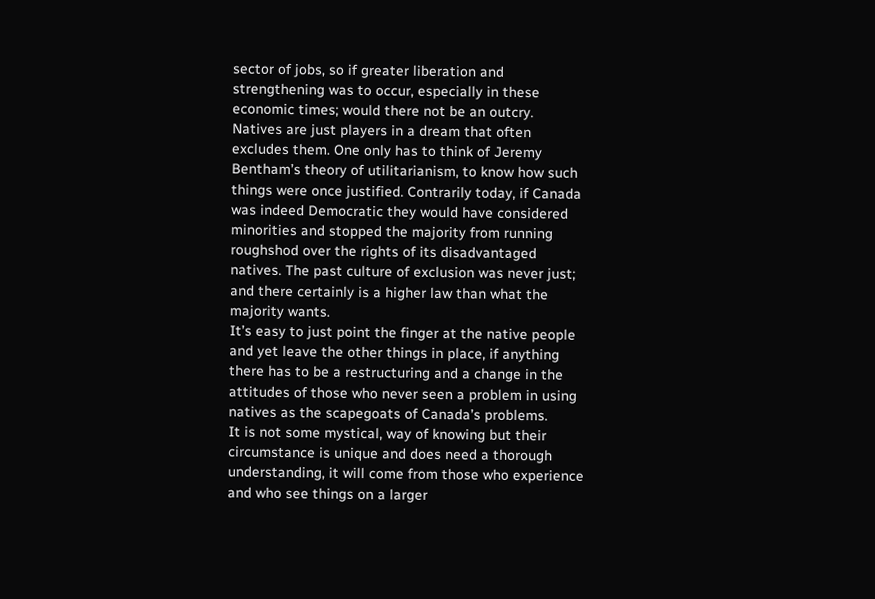sector of jobs, so if greater liberation and strengthening was to occur, especially in these economic times; would there not be an outcry.
Natives are just players in a dream that often excludes them. One only has to think of Jeremy Bentham’s theory of utilitarianism, to know how such things were once justified. Contrarily today, if Canada was indeed Democratic they would have considered minorities and stopped the majority from running roughshod over the rights of its disadvantaged natives. The past culture of exclusion was never just; and there certainly is a higher law than what the majority wants.
It’s easy to just point the finger at the native people and yet leave the other things in place, if anything there has to be a restructuring and a change in the attitudes of those who never seen a problem in using natives as the scapegoats of Canada’s problems.
It is not some mystical, way of knowing but their circumstance is unique and does need a thorough understanding, it will come from those who experience and who see things on a larger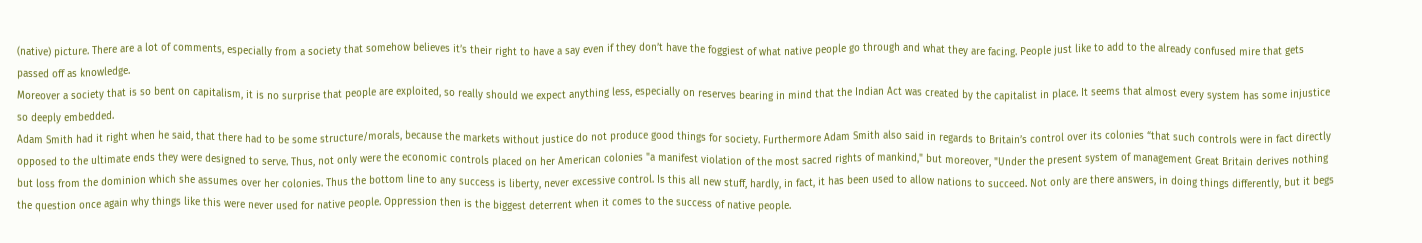(native) picture. There are a lot of comments, especially from a society that somehow believes it’s their right to have a say even if they don’t have the foggiest of what native people go through and what they are facing. People just like to add to the already confused mire that gets passed off as knowledge.
Moreover a society that is so bent on capitalism, it is no surprise that people are exploited, so really should we expect anything less, especially on reserves bearing in mind that the Indian Act was created by the capitalist in place. It seems that almost every system has some injustice so deeply embedded.
Adam Smith had it right when he said, that there had to be some structure/morals, because the markets without justice do not produce good things for society. Furthermore Adam Smith also said in regards to Britain’s control over its colonies “that such controls were in fact directly opposed to the ultimate ends they were designed to serve. Thus, not only were the economic controls placed on her American colonies "a manifest violation of the most sacred rights of mankind," but moreover, "Under the present system of management Great Britain derives nothing but loss from the dominion which she assumes over her colonies. Thus the bottom line to any success is liberty, never excessive control. Is this all new stuff, hardly, in fact, it has been used to allow nations to succeed. Not only are there answers, in doing things differently, but it begs the question once again why things like this were never used for native people. Oppression then is the biggest deterrent when it comes to the success of native people.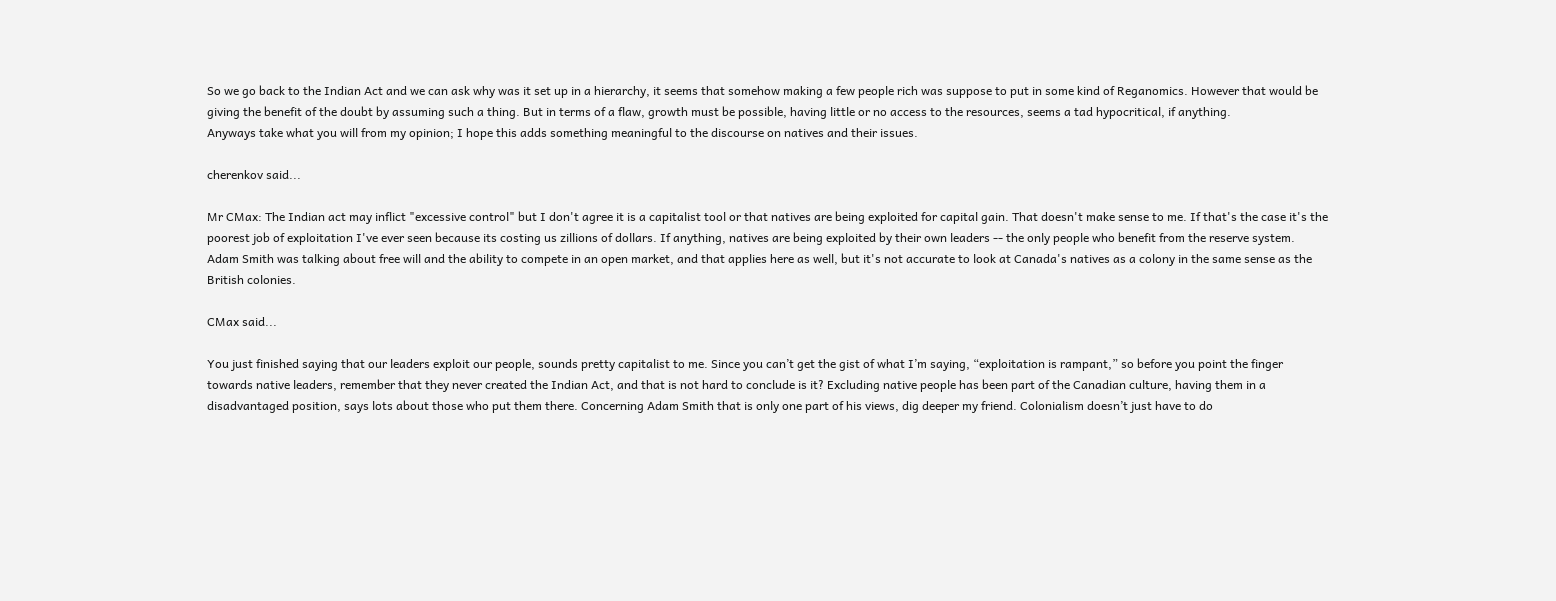So we go back to the Indian Act and we can ask why was it set up in a hierarchy, it seems that somehow making a few people rich was suppose to put in some kind of Reganomics. However that would be giving the benefit of the doubt by assuming such a thing. But in terms of a flaw, growth must be possible, having little or no access to the resources, seems a tad hypocritical, if anything.
Anyways take what you will from my opinion; I hope this adds something meaningful to the discourse on natives and their issues.

cherenkov said...

Mr CMax: The Indian act may inflict "excessive control" but I don't agree it is a capitalist tool or that natives are being exploited for capital gain. That doesn't make sense to me. If that's the case it's the poorest job of exploitation I've ever seen because its costing us zillions of dollars. If anything, natives are being exploited by their own leaders -- the only people who benefit from the reserve system. Adam Smith was talking about free will and the ability to compete in an open market, and that applies here as well, but it's not accurate to look at Canada's natives as a colony in the same sense as the British colonies.

CMax said...

You just finished saying that our leaders exploit our people, sounds pretty capitalist to me. Since you can’t get the gist of what I’m saying, “exploitation is rampant,” so before you point the finger towards native leaders, remember that they never created the Indian Act, and that is not hard to conclude is it? Excluding native people has been part of the Canadian culture, having them in a disadvantaged position, says lots about those who put them there. Concerning Adam Smith that is only one part of his views, dig deeper my friend. Colonialism doesn’t just have to do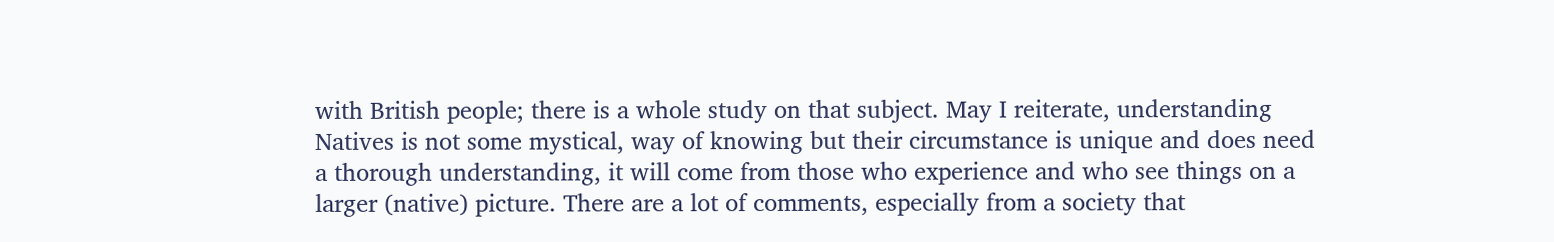with British people; there is a whole study on that subject. May I reiterate, understanding Natives is not some mystical, way of knowing but their circumstance is unique and does need a thorough understanding, it will come from those who experience and who see things on a larger (native) picture. There are a lot of comments, especially from a society that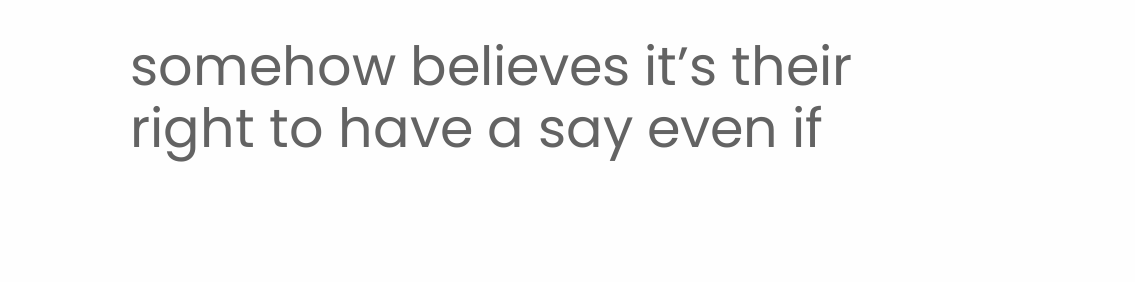somehow believes it’s their right to have a say even if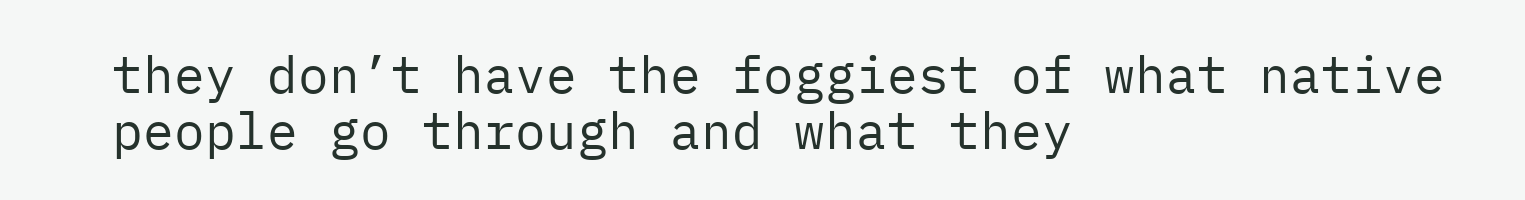they don’t have the foggiest of what native people go through and what they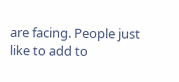are facing. People just like to add to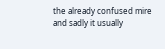the already confused mire and sadly it usually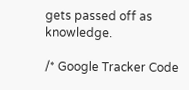gets passed off as knowledge.

/* Google Tracker Code